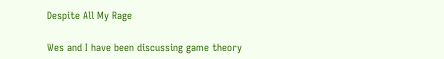Despite All My Rage

Wes and I have been discussing game theory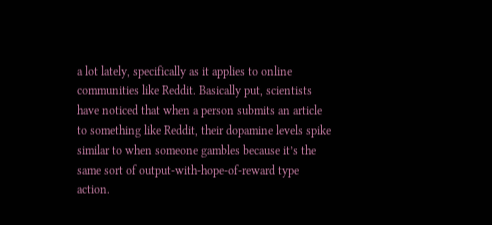a lot lately, specifically as it applies to online communities like Reddit. Basically put, scientists have noticed that when a person submits an article to something like Reddit, their dopamine levels spike similar to when someone gambles because it’s the same sort of output-with-hope-of-reward type action.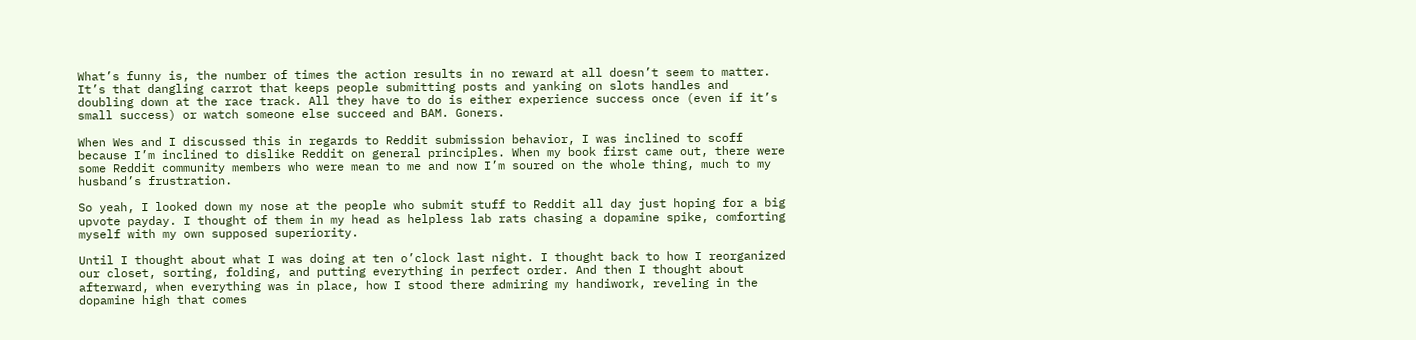What’s funny is, the number of times the action results in no reward at all doesn’t seem to matter. It’s that dangling carrot that keeps people submitting posts and yanking on slots handles and doubling down at the race track. All they have to do is either experience success once (even if it’s small success) or watch someone else succeed and BAM. Goners.

When Wes and I discussed this in regards to Reddit submission behavior, I was inclined to scoff because I’m inclined to dislike Reddit on general principles. When my book first came out, there were some Reddit community members who were mean to me and now I’m soured on the whole thing, much to my husband’s frustration.

So yeah, I looked down my nose at the people who submit stuff to Reddit all day just hoping for a big upvote payday. I thought of them in my head as helpless lab rats chasing a dopamine spike, comforting myself with my own supposed superiority.

Until I thought about what I was doing at ten o’clock last night. I thought back to how I reorganized our closet, sorting, folding, and putting everything in perfect order. And then I thought about afterward, when everything was in place, how I stood there admiring my handiwork, reveling in the dopamine high that comes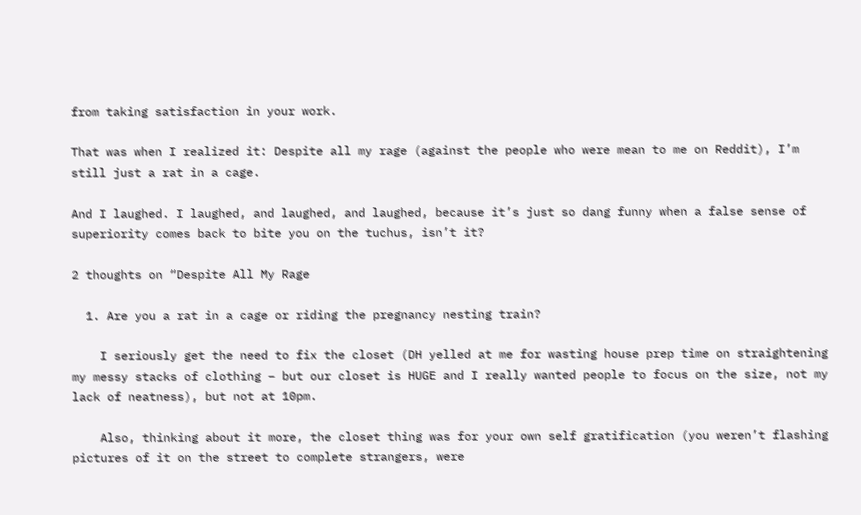from taking satisfaction in your work.

That was when I realized it: Despite all my rage (against the people who were mean to me on Reddit), I’m still just a rat in a cage.

And I laughed. I laughed, and laughed, and laughed, because it’s just so dang funny when a false sense of superiority comes back to bite you on the tuchus, isn’t it?

2 thoughts on “Despite All My Rage

  1. Are you a rat in a cage or riding the pregnancy nesting train?

    I seriously get the need to fix the closet (DH yelled at me for wasting house prep time on straightening my messy stacks of clothing – but our closet is HUGE and I really wanted people to focus on the size, not my lack of neatness), but not at 10pm.

    Also, thinking about it more, the closet thing was for your own self gratification (you weren’t flashing pictures of it on the street to complete strangers, were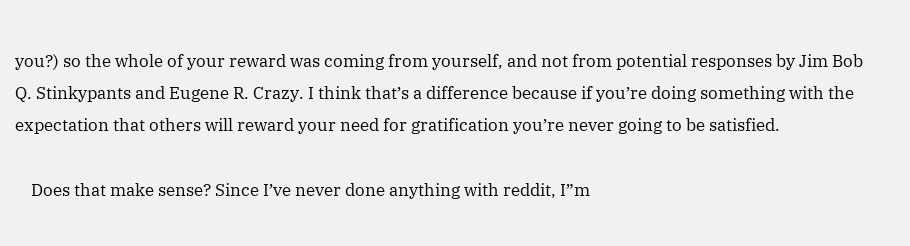you?) so the whole of your reward was coming from yourself, and not from potential responses by Jim Bob Q. Stinkypants and Eugene R. Crazy. I think that’s a difference because if you’re doing something with the expectation that others will reward your need for gratification you’re never going to be satisfied.

    Does that make sense? Since I’ve never done anything with reddit, I”m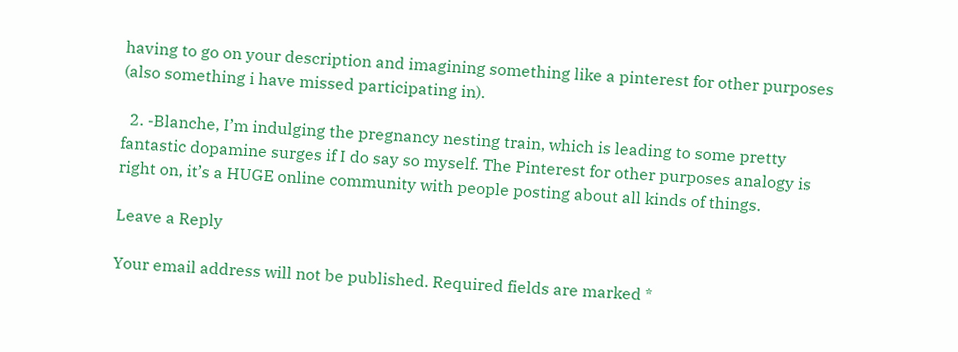having to go on your description and imagining something like a pinterest for other purposes (also something i have missed participating in).

  2. -Blanche, I’m indulging the pregnancy nesting train, which is leading to some pretty fantastic dopamine surges if I do say so myself. The Pinterest for other purposes analogy is right on, it’s a HUGE online community with people posting about all kinds of things.

Leave a Reply

Your email address will not be published. Required fields are marked *